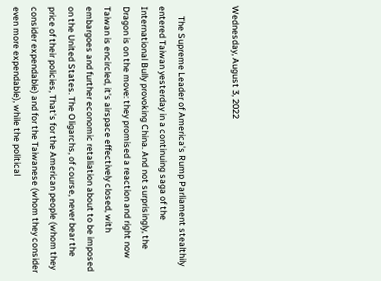Wednesday, August 3, 2022


     The Supreme Leader of America's Rump Parliament stealthily entered Taiwan yesterday in a continuing saga of the International Bully provoking China. And not surprisingly, the Dragon is on the move: they promised a reaction and right now Taiwan is encircled, it's airspace effectively closed, with embargoes and further economic retaliation about to be imposed on the United States. The Oligarchs, of course, never bear the price of their policies, That's for the American people (whom they consider expendable) and for the Taiwanese (whom they consider even more expendable), while the political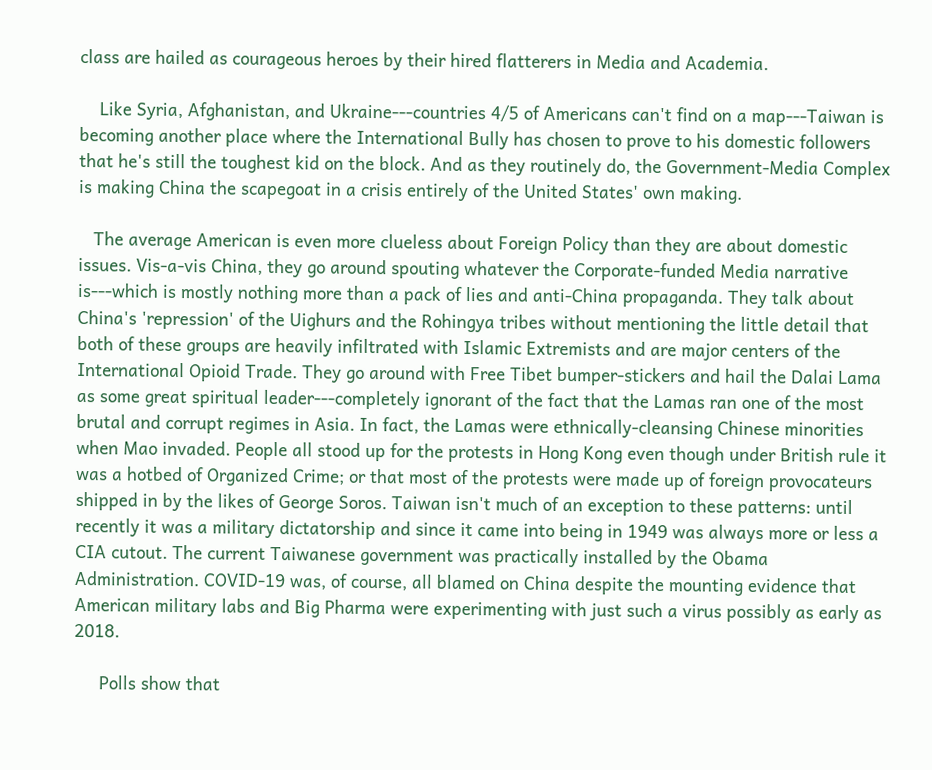class are hailed as courageous heroes by their hired flatterers in Media and Academia.

    Like Syria, Afghanistan, and Ukraine---countries 4/5 of Americans can't find on a map---Taiwan is becoming another place where the International Bully has chosen to prove to his domestic followers that he's still the toughest kid on the block. And as they routinely do, the Government-Media Complex is making China the scapegoat in a crisis entirely of the United States' own making.

   The average American is even more clueless about Foreign Policy than they are about domestic issues. Vis-a-vis China, they go around spouting whatever the Corporate-funded Media narrative is---which is mostly nothing more than a pack of lies and anti-China propaganda. They talk about China's 'repression' of the Uighurs and the Rohingya tribes without mentioning the little detail that both of these groups are heavily infiltrated with Islamic Extremists and are major centers of the International Opioid Trade. They go around with Free Tibet bumper-stickers and hail the Dalai Lama as some great spiritual leader---completely ignorant of the fact that the Lamas ran one of the most brutal and corrupt regimes in Asia. In fact, the Lamas were ethnically-cleansing Chinese minorities when Mao invaded. People all stood up for the protests in Hong Kong even though under British rule it was a hotbed of Organized Crime; or that most of the protests were made up of foreign provocateurs shipped in by the likes of George Soros. Taiwan isn't much of an exception to these patterns: until recently it was a military dictatorship and since it came into being in 1949 was always more or less a CIA cutout. The current Taiwanese government was practically installed by the Obama Administration. COVID-19 was, of course, all blamed on China despite the mounting evidence that American military labs and Big Pharma were experimenting with just such a virus possibly as early as 2018.

     Polls show that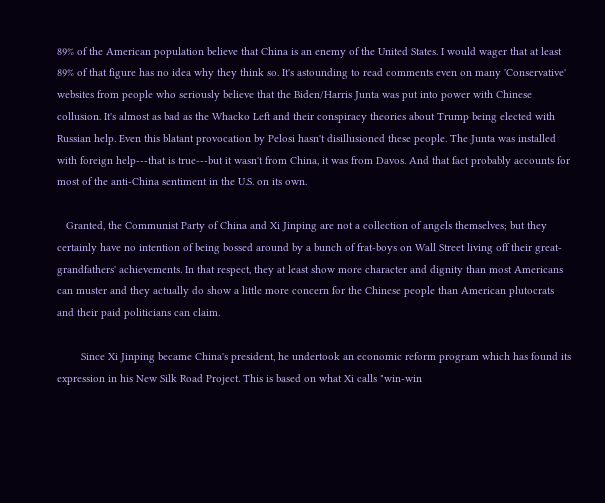89% of the American population believe that China is an enemy of the United States. I would wager that at least 89% of that figure has no idea why they think so. It's astounding to read comments even on many 'Conservative' websites from people who seriously believe that the Biden/Harris Junta was put into power with Chinese collusion. It's almost as bad as the Whacko Left and their conspiracy theories about Trump being elected with Russian help. Even this blatant provocation by Pelosi hasn't disillusioned these people. The Junta was installed with foreign help---that is true---but it wasn't from China, it was from Davos. And that fact probably accounts for most of the anti-China sentiment in the U.S. on its own.

   Granted, the Communist Party of China and Xi Jinping are not a collection of angels themselves; but they certainly have no intention of being bossed around by a bunch of frat-boys on Wall Street living off their great-grandfathers' achievements. In that respect, they at least show more character and dignity than most Americans can muster and they actually do show a little more concern for the Chinese people than American plutocrats and their paid politicians can claim.

        Since Xi Jinping became China's president, he undertook an economic reform program which has found its expression in his New Silk Road Project. This is based on what Xi calls "win-win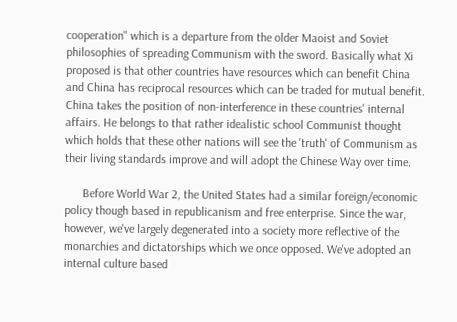cooperation" which is a departure from the older Maoist and Soviet philosophies of spreading Communism with the sword. Basically what Xi proposed is that other countries have resources which can benefit China and China has reciprocal resources which can be traded for mutual benefit. China takes the position of non-interference in these countries' internal affairs. He belongs to that rather idealistic school Communist thought which holds that these other nations will see the 'truth' of Communism as their living standards improve and will adopt the Chinese Way over time.

      Before World War 2, the United States had a similar foreign/economic policy though based in republicanism and free enterprise. Since the war, however, we've largely degenerated into a society more reflective of the monarchies and dictatorships which we once opposed. We've adopted an internal culture based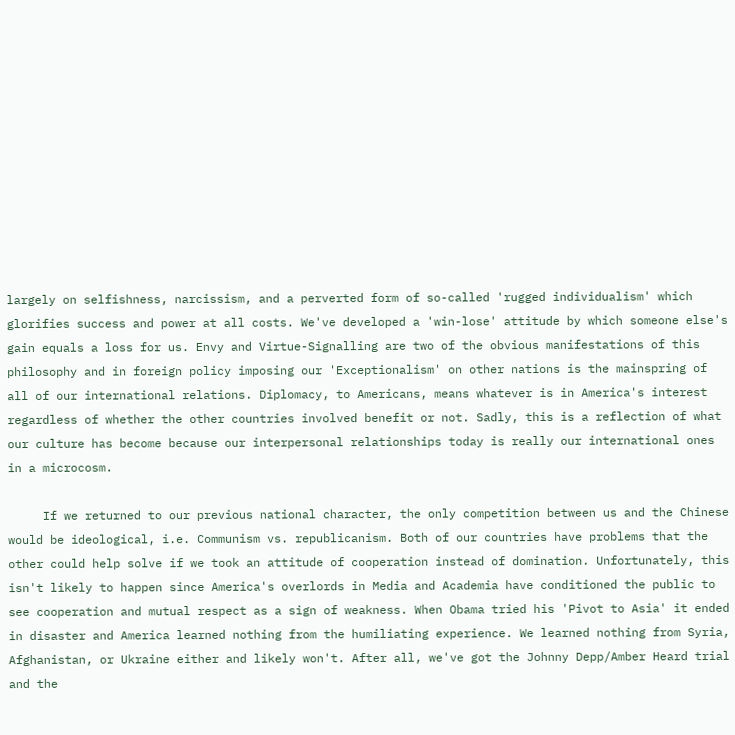largely on selfishness, narcissism, and a perverted form of so-called 'rugged individualism' which glorifies success and power at all costs. We've developed a 'win-lose' attitude by which someone else's gain equals a loss for us. Envy and Virtue-Signalling are two of the obvious manifestations of this philosophy and in foreign policy imposing our 'Exceptionalism' on other nations is the mainspring of all of our international relations. Diplomacy, to Americans, means whatever is in America's interest regardless of whether the other countries involved benefit or not. Sadly, this is a reflection of what our culture has become because our interpersonal relationships today is really our international ones in a microcosm.

     If we returned to our previous national character, the only competition between us and the Chinese would be ideological, i.e. Communism vs. republicanism. Both of our countries have problems that the other could help solve if we took an attitude of cooperation instead of domination. Unfortunately, this isn't likely to happen since America's overlords in Media and Academia have conditioned the public to see cooperation and mutual respect as a sign of weakness. When Obama tried his 'Pivot to Asia' it ended in disaster and America learned nothing from the humiliating experience. We learned nothing from Syria, Afghanistan, or Ukraine either and likely won't. After all, we've got the Johnny Depp/Amber Heard trial and the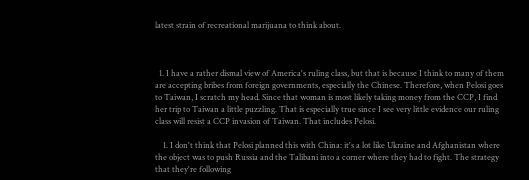latest strain of recreational marijuana to think about.



  1. I have a rather dismal view of America's ruling class, but that is because I think to many of them are accepting bribes from foreign governments, especially the Chinese. Therefore, when Pelosi goes to Taiwan, I scratch my head. Since that woman is most likely taking money from the CCP, I find her trip to Taiwan a little puzzling. That is especially true since I see very little evidence our ruling class will resist a CCP invasion of Taiwan. That includes Pelosi.

    1. I don't think that Pelosi planned this with China: it's a lot like Ukraine and Afghanistan where the object was to push Russia and the Talibani into a corner where they had to fight. The strategy that they're following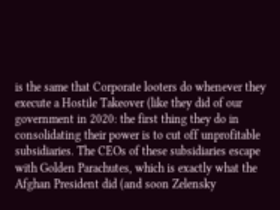is the same that Corporate looters do whenever they execute a Hostile Takeover (like they did of our government in 2020: the first thing they do in consolidating their power is to cut off unprofitable subsidiaries. The CEOs of these subsidiaries escape with Golden Parachutes, which is exactly what the Afghan President did (and soon Zelensky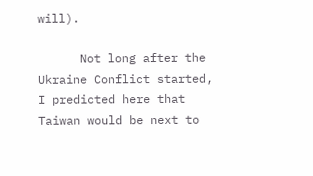will).

      Not long after the Ukraine Conflict started, I predicted here that Taiwan would be next to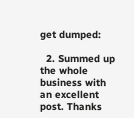get dumped:

  2. Summed up the whole business with an excellent post. Thanks